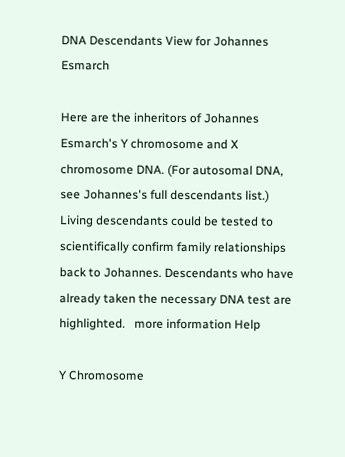DNA Descendants View for Johannes Esmarch

Here are the inheritors of Johannes Esmarch's Y chromosome and X chromosome DNA. (For autosomal DNA, see Johannes's full descendants list.) Living descendants could be tested to scientifically confirm family relationships back to Johannes. Descendants who have already taken the necessary DNA test are highlighted.   more information Help

Y Chromosome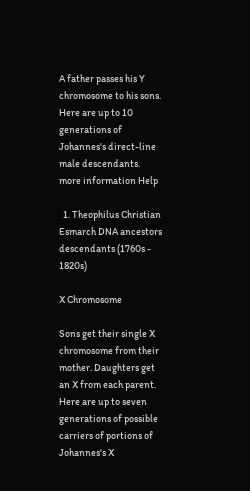A father passes his Y chromosome to his sons. Here are up to 10 generations of Johannes's direct-line male descendants.   more information Help

  1. Theophilus Christian Esmarch DNA ancestors descendants (1760s - 1820s)

X Chromosome

Sons get their single X chromosome from their mother. Daughters get an X from each parent. Here are up to seven generations of possible carriers of portions of Johannes's X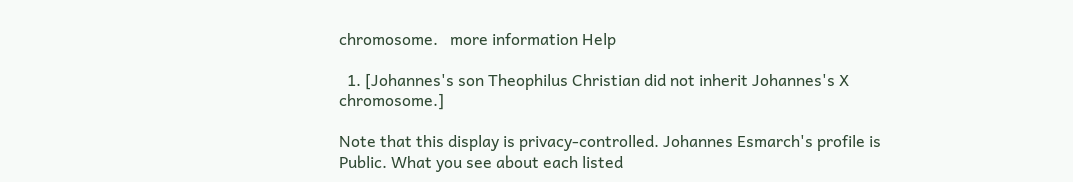chromosome.   more information Help

  1. [Johannes's son Theophilus Christian did not inherit Johannes's X chromosome.]

Note that this display is privacy-controlled. Johannes Esmarch's profile is Public. What you see about each listed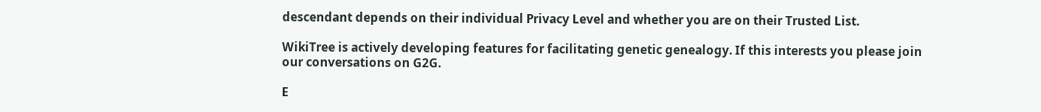descendant depends on their individual Privacy Level and whether you are on their Trusted List.

WikiTree is actively developing features for facilitating genetic genealogy. If this interests you please join our conversations on G2G.

E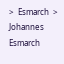>  Esmarch  >  Johannes Esmarch